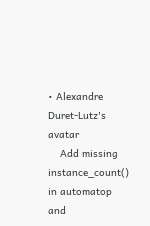• Alexandre Duret-Lutz's avatar
    Add missing instance_count() in automatop and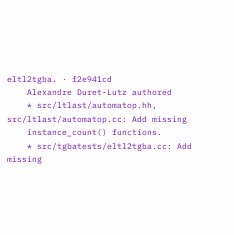eltl2tgba. · f2e941cd
    Alexandre Duret-Lutz authored
    * src/ltlast/automatop.hh, src/ltlast/automatop.cc: Add missing
    instance_count() functions.
    * src/tgbatests/eltl2tgba.cc: Add missing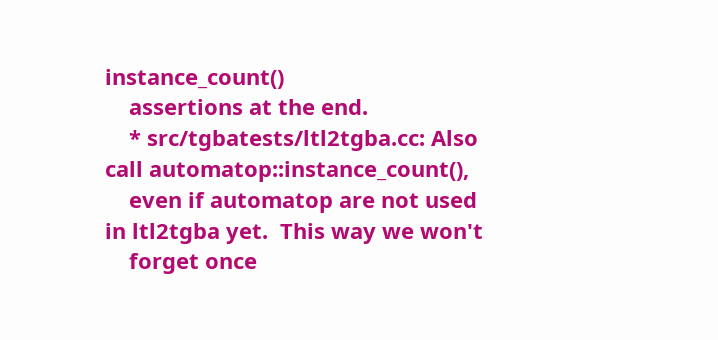instance_count()
    assertions at the end.
    * src/tgbatests/ltl2tgba.cc: Also call automatop::instance_count(),
    even if automatop are not used in ltl2tgba yet.  This way we won't
    forget once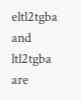eltl2tgba and ltl2tgba are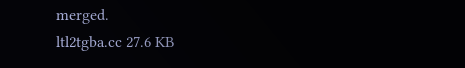merged.
ltl2tgba.cc 27.6 KB